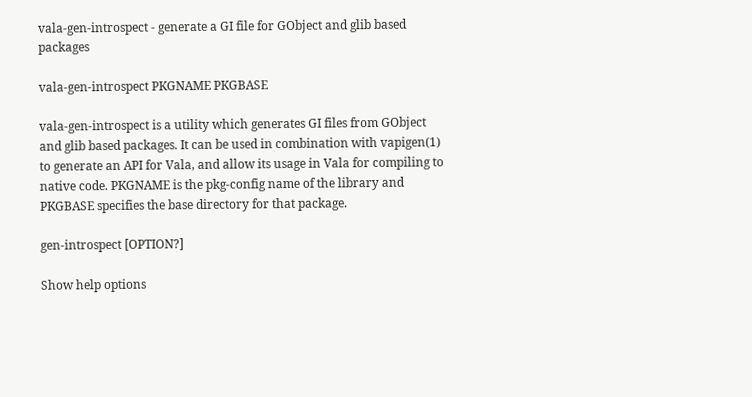vala-gen-introspect - generate a GI file for GObject and glib based packages

vala-gen-introspect PKGNAME PKGBASE

vala-gen-introspect is a utility which generates GI files from GObject and glib based packages. It can be used in combination with vapigen(1) to generate an API for Vala, and allow its usage in Vala for compiling to native code. PKGNAME is the pkg-config name of the library and PKGBASE specifies the base directory for that package.

gen-introspect [OPTION?]

Show help options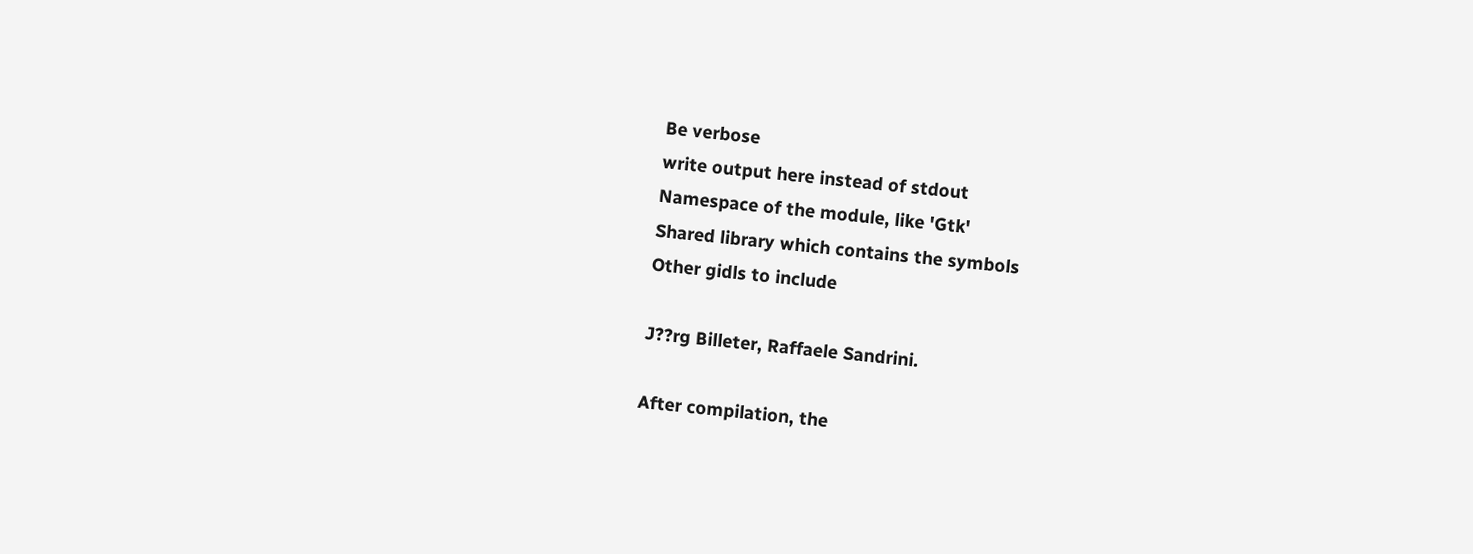Be verbose
write output here instead of stdout
Namespace of the module, like 'Gtk'
Shared library which contains the symbols
Other gidls to include

J??rg Billeter, Raffaele Sandrini.

After compilation, the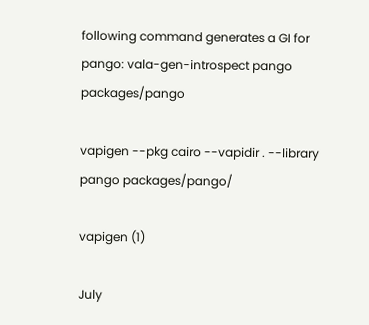following command generates a GI for pango: vala-gen-introspect pango packages/pango

vapigen --pkg cairo --vapidir . --library pango packages/pango/

vapigen (1)

July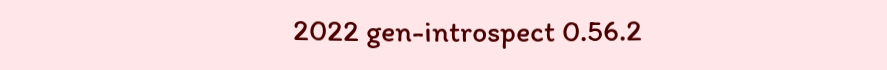2022 gen-introspect 0.56.2